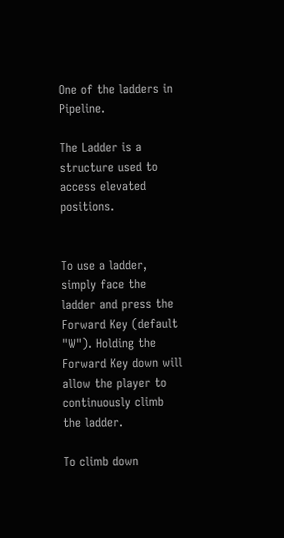One of the ladders in Pipeline.

The Ladder is a structure used to access elevated positions.


To use a ladder, simply face the ladder and press the Forward Key (default "W"). Holding the Forward Key down will allow the player to continuously climb the ladder.

To climb down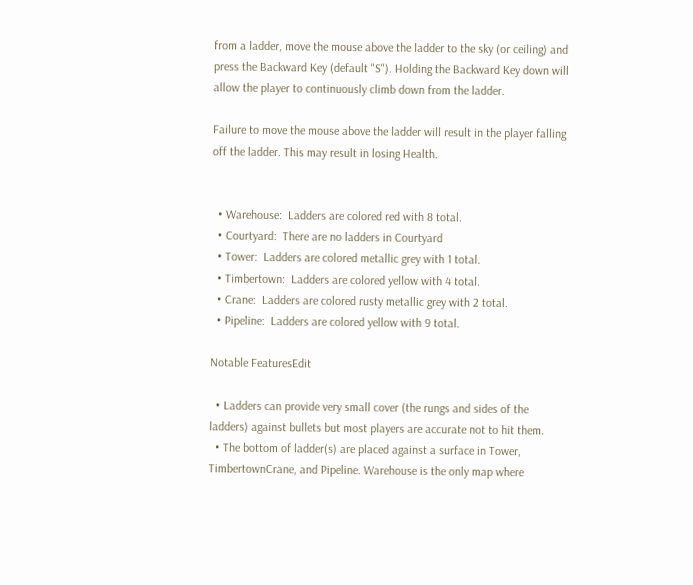from a ladder, move the mouse above the ladder to the sky (or ceiling) and press the Backward Key (default "S"). Holding the Backward Key down will allow the player to continuously climb down from the ladder.

Failure to move the mouse above the ladder will result in the player falling off the ladder. This may result in losing Health.


  • Warehouse:  Ladders are colored red with 8 total.
  • Courtyard:  There are no ladders in Courtyard
  • Tower:  Ladders are colored metallic grey with 1 total.
  • Timbertown:  Ladders are colored yellow with 4 total.
  • Crane:  Ladders are colored rusty metallic grey with 2 total.
  • Pipeline:  Ladders are colored yellow with 9 total.

Notable FeaturesEdit

  • Ladders can provide very small cover (the rungs and sides of the ladders) against bullets but most players are accurate not to hit them.
  • The bottom of ladder(s) are placed against a surface in Tower, TimbertownCrane, and Pipeline. Warehouse is the only map where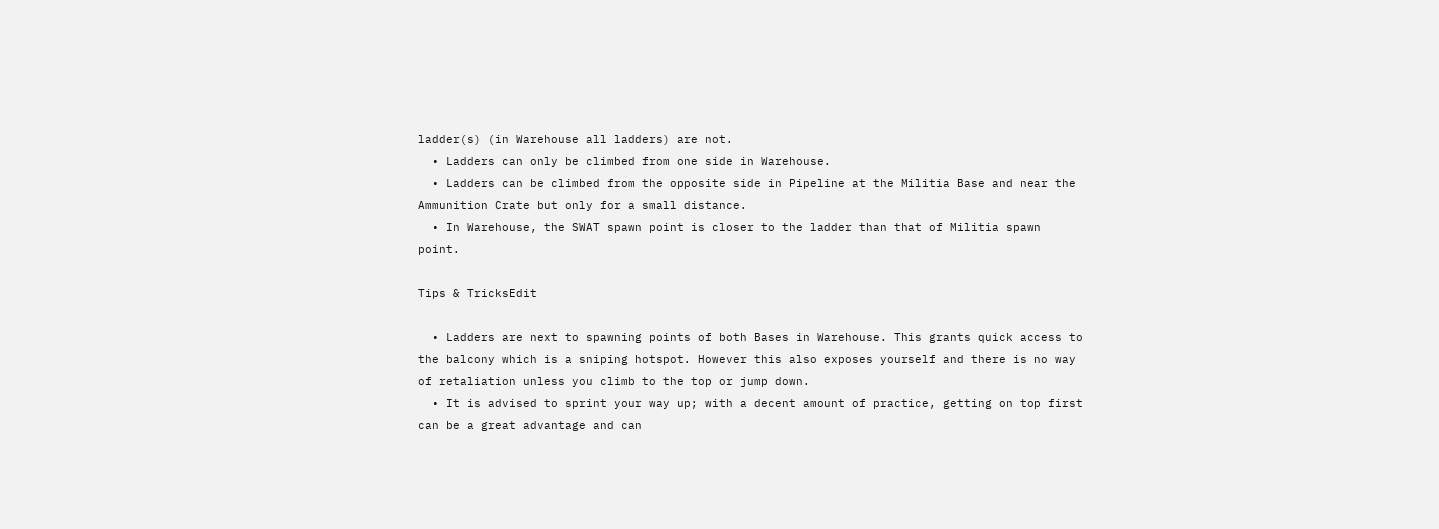ladder(s) (in Warehouse all ladders) are not.
  • Ladders can only be climbed from one side in Warehouse.
  • Ladders can be climbed from the opposite side in Pipeline at the Militia Base and near the Ammunition Crate but only for a small distance.
  • In Warehouse, the SWAT spawn point is closer to the ladder than that of Militia spawn point.

Tips & TricksEdit

  • Ladders are next to spawning points of both Bases in Warehouse. This grants quick access to the balcony which is a sniping hotspot. However this also exposes yourself and there is no way of retaliation unless you climb to the top or jump down.
  • It is advised to sprint your way up; with a decent amount of practice, getting on top first can be a great advantage and can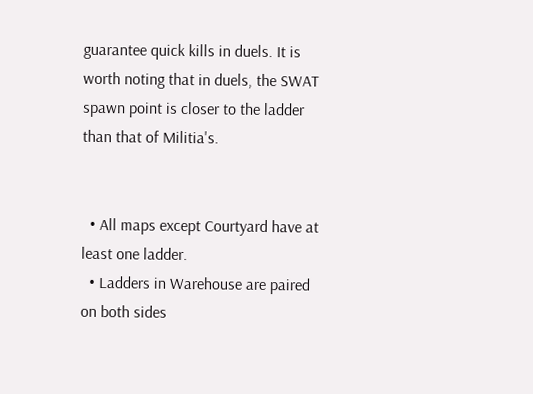guarantee quick kills in duels. It is worth noting that in duels, the SWAT spawn point is closer to the ladder than that of Militia's.


  • All maps except Courtyard have at least one ladder.
  • Ladders in Warehouse are paired on both sides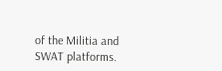of the Militia and SWAT platforms.